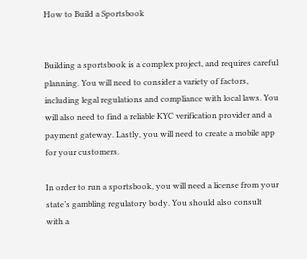How to Build a Sportsbook


Building a sportsbook is a complex project, and requires careful planning. You will need to consider a variety of factors, including legal regulations and compliance with local laws. You will also need to find a reliable KYC verification provider and a payment gateway. Lastly, you will need to create a mobile app for your customers.

In order to run a sportsbook, you will need a license from your state’s gambling regulatory body. You should also consult with a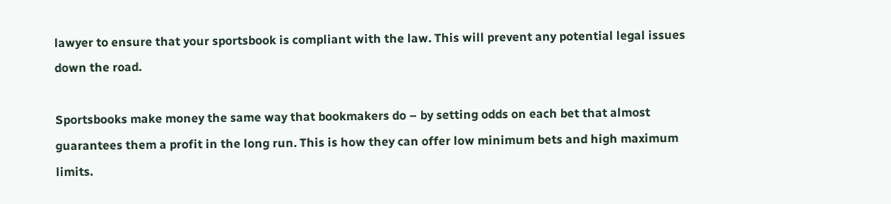lawyer to ensure that your sportsbook is compliant with the law. This will prevent any potential legal issues down the road.

Sportsbooks make money the same way that bookmakers do – by setting odds on each bet that almost guarantees them a profit in the long run. This is how they can offer low minimum bets and high maximum limits.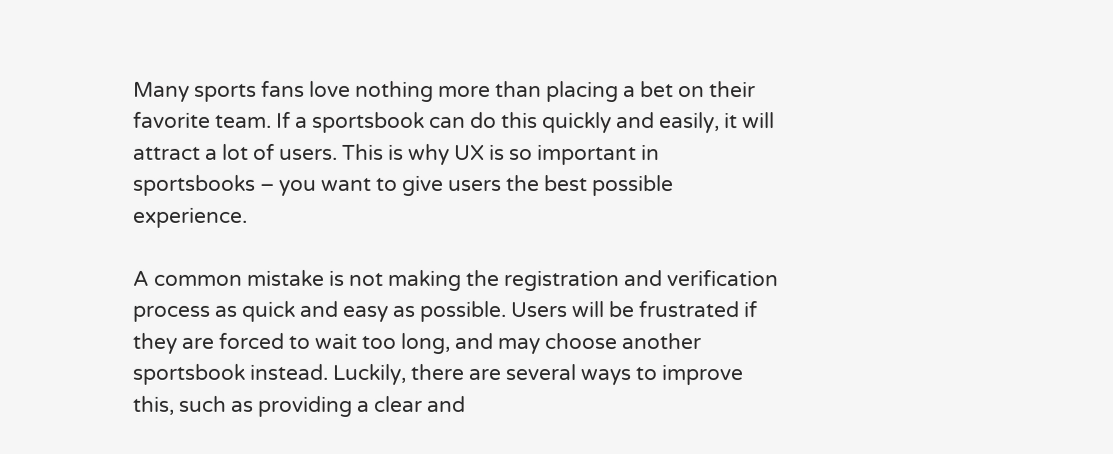Many sports fans love nothing more than placing a bet on their favorite team. If a sportsbook can do this quickly and easily, it will attract a lot of users. This is why UX is so important in sportsbooks – you want to give users the best possible experience.

A common mistake is not making the registration and verification process as quick and easy as possible. Users will be frustrated if they are forced to wait too long, and may choose another sportsbook instead. Luckily, there are several ways to improve this, such as providing a clear and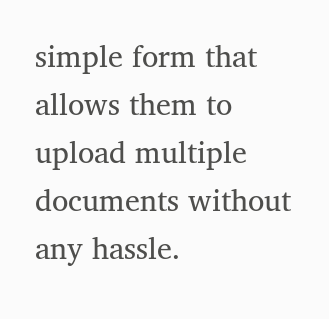simple form that allows them to upload multiple documents without any hassle.